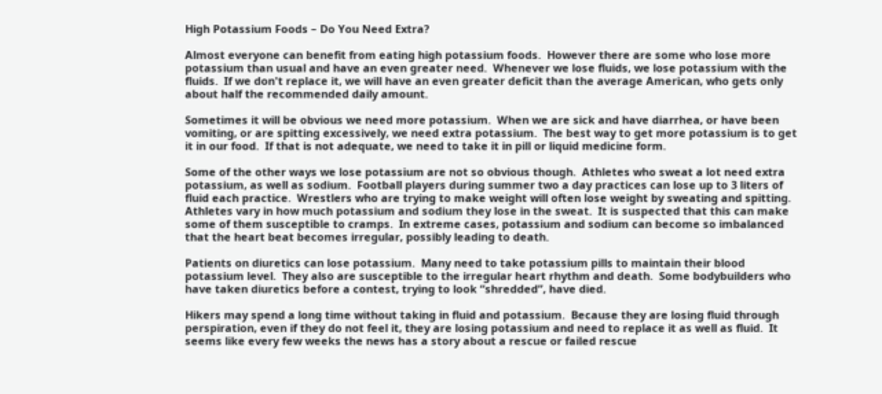High Potassium Foods – Do You Need Extra?

Almost everyone can benefit from eating high potassium foods.  However there are some who lose more potassium than usual and have an even greater need.  Whenever we lose fluids, we lose potassium with the fluids.  If we don't replace it, we will have an even greater deficit than the average American, who gets only about half the recommended daily amount.

Sometimes it will be obvious we need more potassium.  When we are sick and have diarrhea, or have been vomiting, or are spitting excessively, we need extra potassium.  The best way to get more potassium is to get it in our food.  If that is not adequate, we need to take it in pill or liquid medicine form.

Some of the other ways we lose potassium are not so obvious though.  Athletes who sweat a lot need extra potassium, as well as sodium.  Football players during summer two a day practices can lose up to 3 liters of fluid each practice.  Wrestlers who are trying to make weight will often lose weight by sweating and spitting.  Athletes vary in how much potassium and sodium they lose in the sweat.  It is suspected that this can make some of them susceptible to cramps.  In extreme cases, potassium and sodium can become so imbalanced that the heart beat becomes irregular, possibly leading to death.

Patients on diuretics can lose potassium.  Many need to take potassium pills to maintain their blood potassium level.  They also are susceptible to the irregular heart rhythm and death.  Some bodybuilders who have taken diuretics before a contest, trying to look “shredded”, have died.

Hikers may spend a long time without taking in fluid and potassium.  Because they are losing fluid through perspiration, even if they do not feel it, they are losing potassium and need to replace it as well as fluid.  It seems like every few weeks the news has a story about a rescue or failed rescue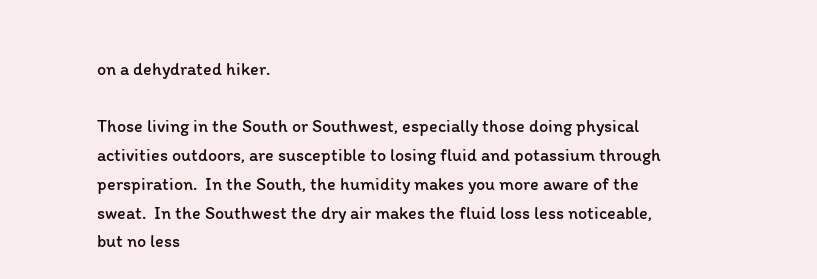on a dehydrated hiker.

Those living in the South or Southwest, especially those doing physical activities outdoors, are susceptible to losing fluid and potassium through perspiration.  In the South, the humidity makes you more aware of the sweat.  In the Southwest the dry air makes the fluid loss less noticeable, but no less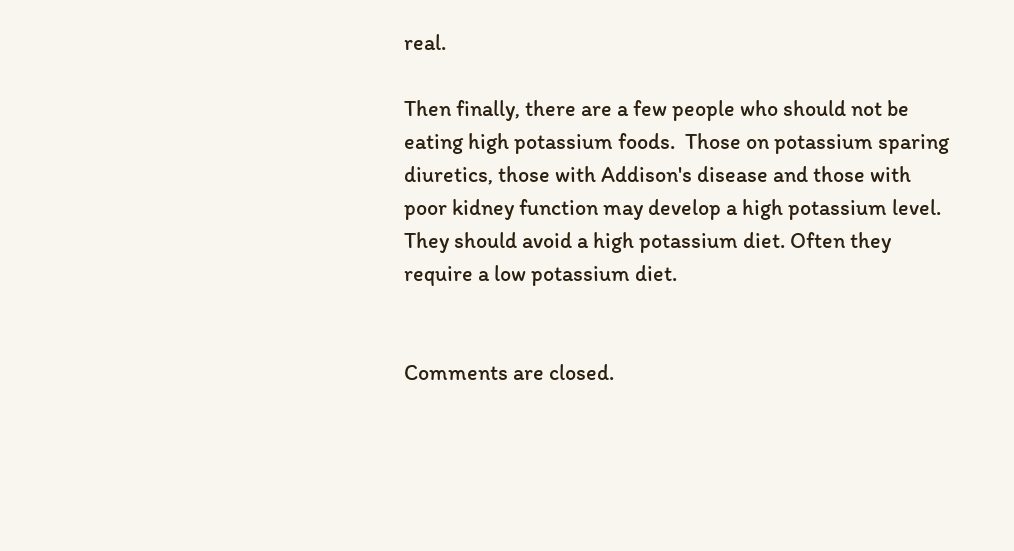real.

Then finally, there are a few people who should not be eating high potassium foods.  Those on potassium sparing diuretics, those with Addison's disease and those with poor kidney function may develop a high potassium level.  They should avoid a high potassium diet. Often they require a low potassium diet.


Comments are closed.